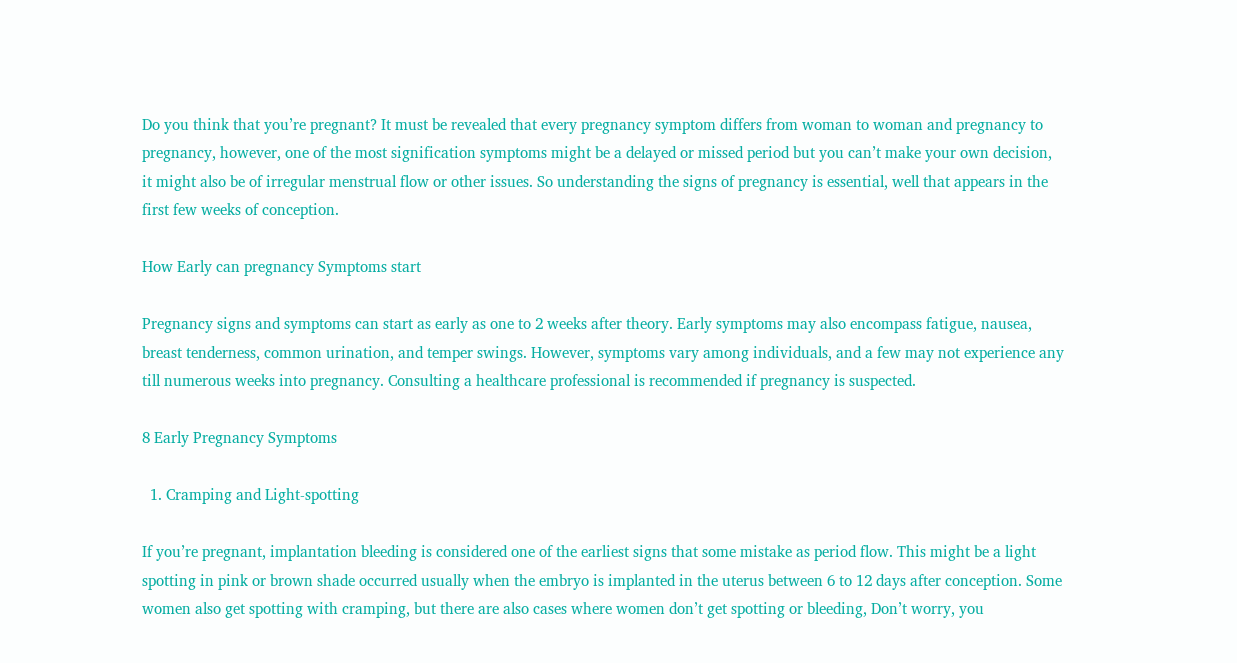Do you think that you’re pregnant? It must be revealed that every pregnancy symptom differs from woman to woman and pregnancy to pregnancy, however, one of the most signification symptoms might be a delayed or missed period but you can’t make your own decision, it might also be of irregular menstrual flow or other issues. So understanding the signs of pregnancy is essential, well that appears in the first few weeks of conception.

How Early can pregnancy Symptoms start

Pregnancy signs and symptoms can start as early as one to 2 weeks after theory. Early symptoms may also encompass fatigue, nausea, breast tenderness, common urination, and temper swings. However, symptoms vary among individuals, and a few may not experience any till numerous weeks into pregnancy. Consulting a healthcare professional is recommended if pregnancy is suspected.

8 Early Pregnancy Symptoms

  1. Cramping and Light-spotting

If you’re pregnant, implantation bleeding is considered one of the earliest signs that some mistake as period flow. This might be a light spotting in pink or brown shade occurred usually when the embryo is implanted in the uterus between 6 to 12 days after conception. Some women also get spotting with cramping, but there are also cases where women don’t get spotting or bleeding, Don’t worry, you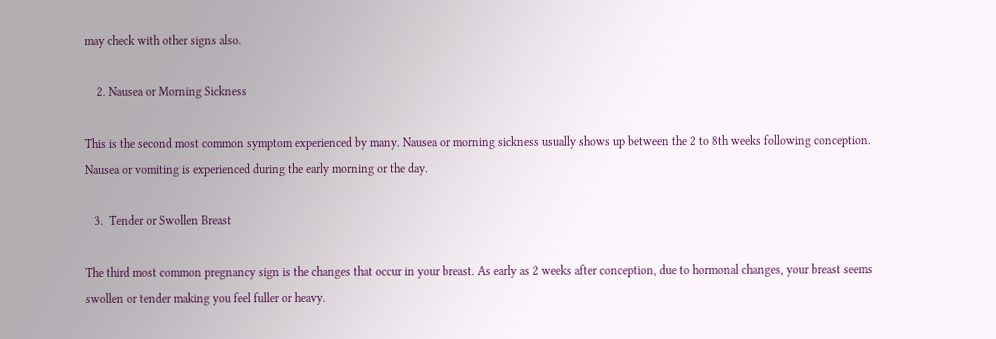may check with other signs also.

    2. Nausea or Morning Sickness

This is the second most common symptom experienced by many. Nausea or morning sickness usually shows up between the 2 to 8th weeks following conception. Nausea or vomiting is experienced during the early morning or the day.

   3.  Tender or Swollen Breast

The third most common pregnancy sign is the changes that occur in your breast. As early as 2 weeks after conception, due to hormonal changes, your breast seems swollen or tender making you feel fuller or heavy.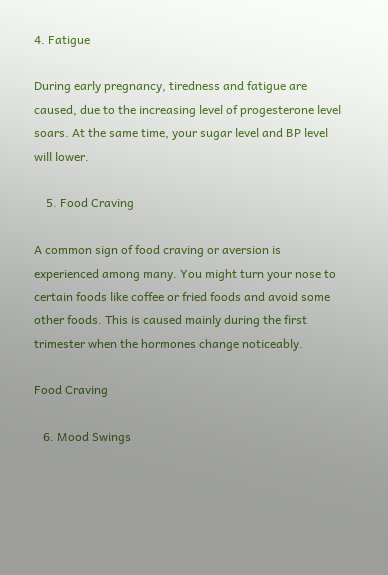4. Fatigue

During early pregnancy, tiredness and fatigue are caused, due to the increasing level of progesterone level soars. At the same time, your sugar level and BP level will lower.

    5. Food Craving

A common sign of food craving or aversion is experienced among many. You might turn your nose to certain foods like coffee or fried foods and avoid some other foods. This is caused mainly during the first trimester when the hormones change noticeably.

Food Craving

   6. Mood Swings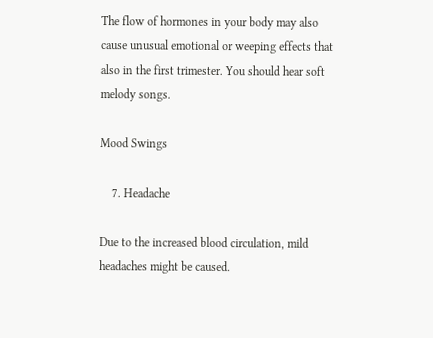The flow of hormones in your body may also cause unusual emotional or weeping effects that also in the first trimester. You should hear soft melody songs.

Mood Swings

    7. Headache

Due to the increased blood circulation, mild headaches might be caused.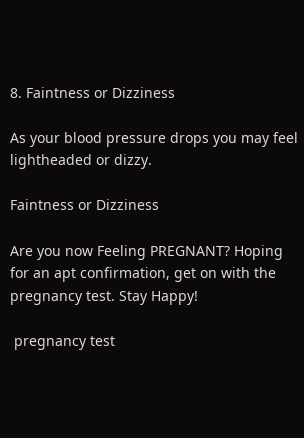8. Faintness or Dizziness

As your blood pressure drops you may feel lightheaded or dizzy.

Faintness or Dizziness

Are you now Feeling PREGNANT? Hoping for an apt confirmation, get on with the pregnancy test. Stay Happy!

 pregnancy test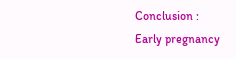Conclusion :
Early pregnancy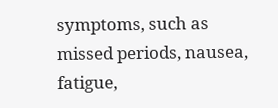symptoms, such as missed periods, nausea, fatigue,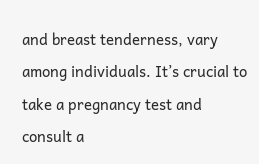and breast tenderness, vary among individuals. It’s crucial to take a pregnancy test and consult a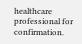healthcare professional for confirmation.